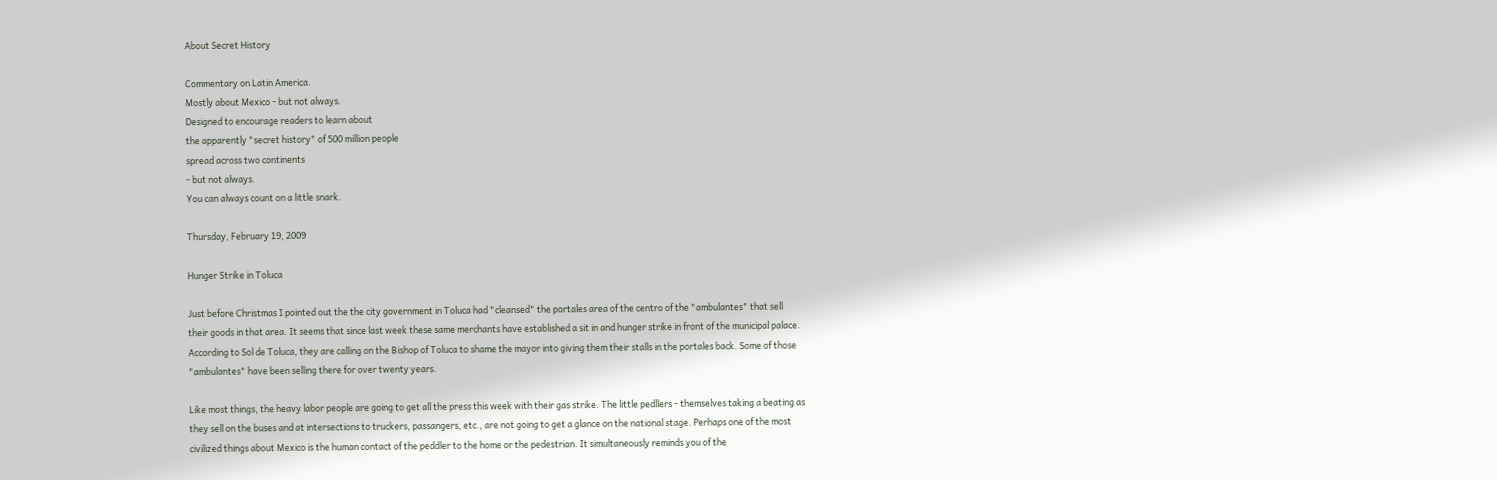About Secret History

Commentary on Latin America.
Mostly about Mexico - but not always.
Designed to encourage readers to learn about
the apparently "secret history" of 500 million people
spread across two continents
- but not always.
You can always count on a little snark.

Thursday, February 19, 2009

Hunger Strike in Toluca

Just before Christmas I pointed out the the city government in Toluca had "cleansed" the portales area of the centro of the "ambulantes" that sell their goods in that area. It seems that since last week these same merchants have established a sit in and hunger strike in front of the municipal palace. According to Sol de Toluca, they are calling on the Bishop of Toluca to shame the mayor into giving them their stalls in the portales back. Some of those "ambulantes" have been selling there for over twenty years.

Like most things, the heavy labor people are going to get all the press this week with their gas strike. The little pedllers - themselves taking a beating as they sell on the buses and at intersections to truckers, passangers, etc., are not going to get a glance on the national stage. Perhaps one of the most civilized things about Mexico is the human contact of the peddler to the home or the pedestrian. It simultaneously reminds you of the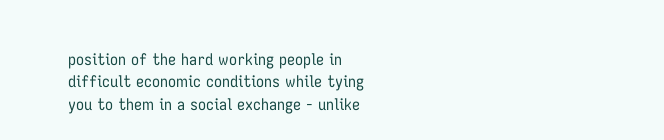position of the hard working people in difficult economic conditions while tying you to them in a social exchange - unlike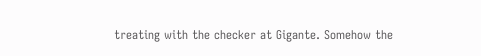treating with the checker at Gigante. Somehow the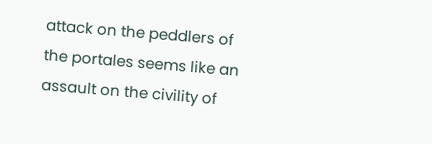attack on the peddlers of the portales seems like an assault on the civility of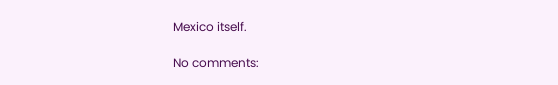Mexico itself.

No comments: